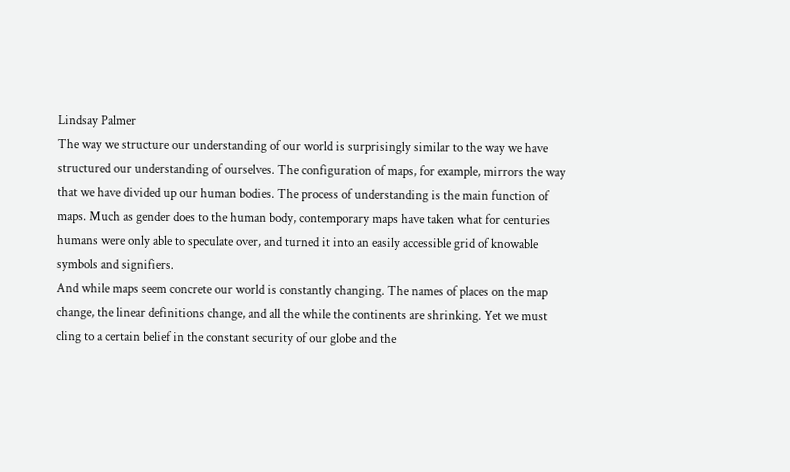Lindsay Palmer
The way we structure our understanding of our world is surprisingly similar to the way we have structured our understanding of ourselves. The configuration of maps, for example, mirrors the way that we have divided up our human bodies. The process of understanding is the main function of maps. Much as gender does to the human body, contemporary maps have taken what for centuries humans were only able to speculate over, and turned it into an easily accessible grid of knowable symbols and signifiers.
And while maps seem concrete our world is constantly changing. The names of places on the map change, the linear definitions change, and all the while the continents are shrinking. Yet we must cling to a certain belief in the constant security of our globe and the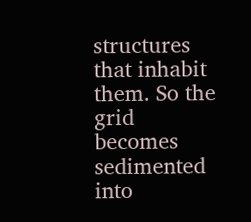structures that inhabit them. So the grid becomes sedimented into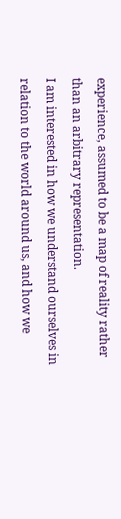experience, assumed to be a map of reality rather than an arbitrary representation.
I am interested in how we understand ourselves in relation to the world around us, and how we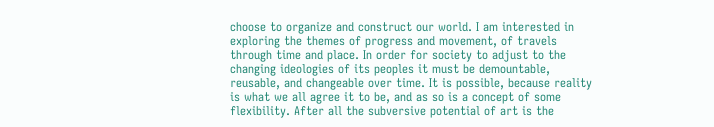choose to organize and construct our world. I am interested in exploring the themes of progress and movement, of travels through time and place. In order for society to adjust to the changing ideologies of its peoples it must be demountable, reusable, and changeable over time. It is possible, because reality is what we all agree it to be, and as so is a concept of some flexibility. After all the subversive potential of art is the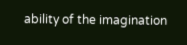ability of the imagination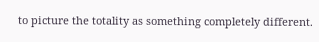to picture the totality as something completely different.